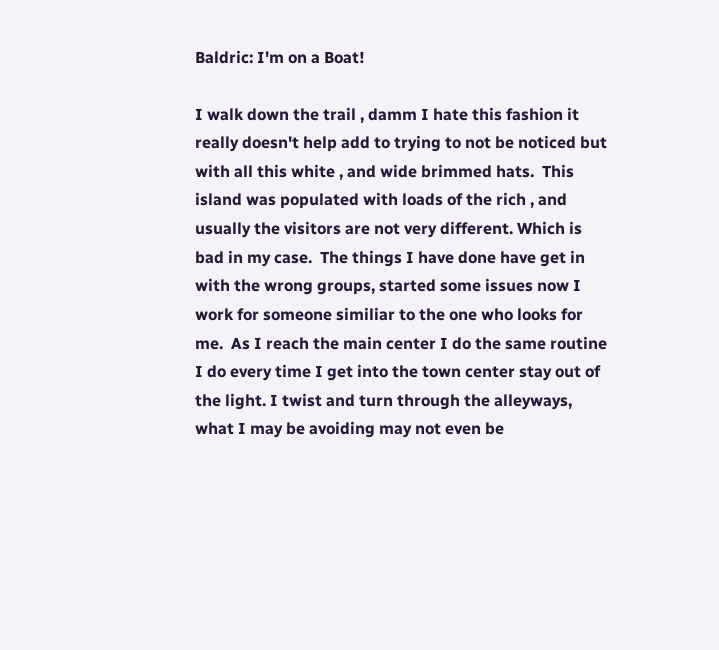Baldric: I'm on a Boat!

I walk down the trail , damm I hate this fashion it really doesn't help add to trying to not be noticed but with all this white , and wide brimmed hats.  This island was populated with loads of the rich , and usually the visitors are not very different. Which is bad in my case.  The things I have done have get in with the wrong groups, started some issues now I work for someone similiar to the one who looks for me.  As I reach the main center I do the same routine I do every time I get into the town center stay out of the light. I twist and turn through the alleyways, what I may be avoiding may not even be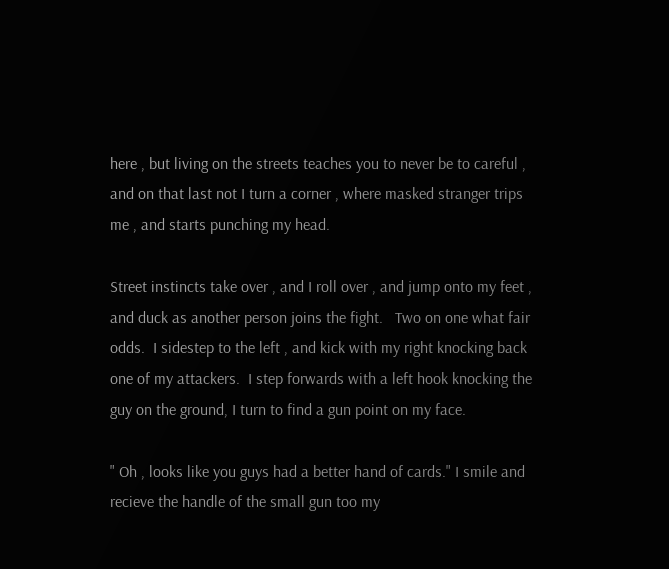here , but living on the streets teaches you to never be to careful , and on that last not I turn a corner , where masked stranger trips me , and starts punching my head.

Street instincts take over , and I roll over , and jump onto my feet , and duck as another person joins the fight.   Two on one what fair odds.  I sidestep to the left , and kick with my right knocking back one of my attackers.  I step forwards with a left hook knocking the guy on the ground, I turn to find a gun point on my face.

" Oh , looks like you guys had a better hand of cards." I smile and recieve the handle of the small gun too my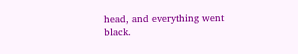head, and everything went black.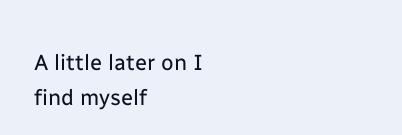A little later on I find myself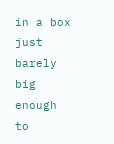in a box just barely big enough to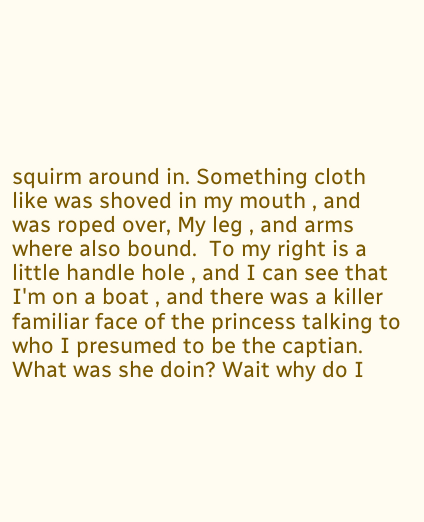squirm around in. Something cloth like was shoved in my mouth , and was roped over, My leg , and arms where also bound.  To my right is a little handle hole , and I can see that I'm on a boat , and there was a killer familiar face of the princess talking to who I presumed to be the captian. What was she doin? Wait why do I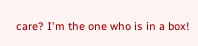care? I'm the one who is in a box!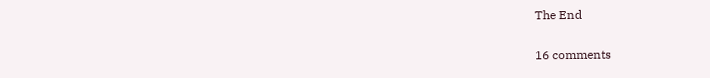The End

16 comments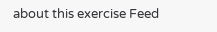about this exercise Feed